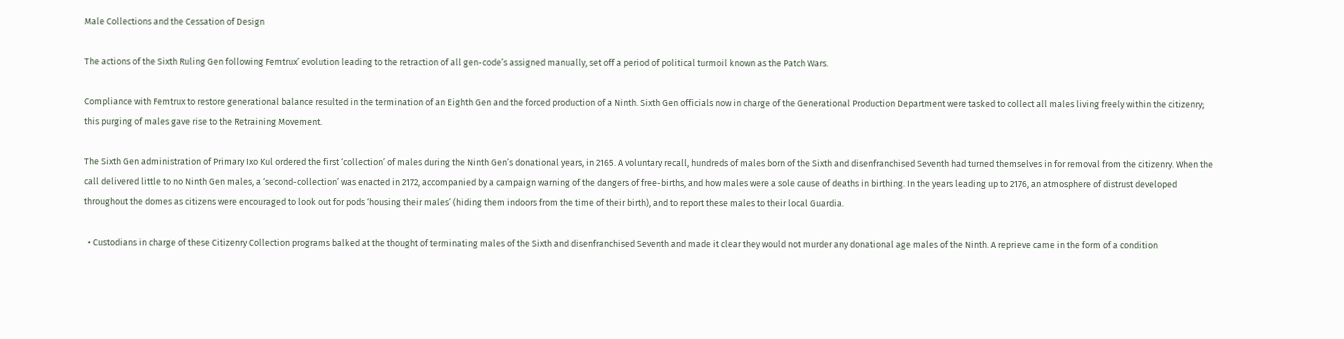Male Collections and the Cessation of Design

The actions of the Sixth Ruling Gen following Femtrux’ evolution leading to the retraction of all gen-code’s assigned manually, set off a period of political turmoil known as the Patch Wars.

Compliance with Femtrux to restore generational balance resulted in the termination of an Eighth Gen and the forced production of a Ninth. Sixth Gen officials now in charge of the Generational Production Department were tasked to collect all males living freely within the citizenry; this purging of males gave rise to the Retraining Movement.

The Sixth Gen administration of Primary Ixo Kul ordered the first ‘collection’ of males during the Ninth Gen’s donational years, in 2165. A voluntary recall, hundreds of males born of the Sixth and disenfranchised Seventh had turned themselves in for removal from the citizenry. When the call delivered little to no Ninth Gen males, a ‘second-collection’ was enacted in 2172, accompanied by a campaign warning of the dangers of free-births, and how males were a sole cause of deaths in birthing. In the years leading up to 2176, an atmosphere of distrust developed throughout the domes as citizens were encouraged to look out for pods ‘housing their males’ (hiding them indoors from the time of their birth), and to report these males to their local Guardia.

  • Custodians in charge of these Citizenry Collection programs balked at the thought of terminating males of the Sixth and disenfranchised Seventh and made it clear they would not murder any donational age males of the Ninth. A reprieve came in the form of a condition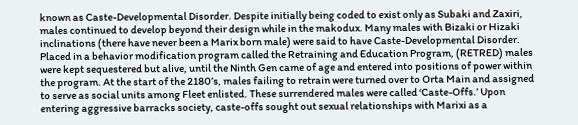known as Caste-Developmental Disorder. Despite initially being coded to exist only as Subaki and Zaxiri, males continued to develop beyond their design while in the makodux. Many males with Bizaki or Hizaki inclinations (there have never been a Marix born male) were said to have Caste-Developmental Disorder. Placed in a behavior modification program called the Retraining and Education Program, (RETRED) males were kept sequestered but alive, until the Ninth Gen came of age and entered into positions of power within the program. At the start of the 2180’s, males failing to retrain were turned over to Orta Main and assigned to serve as social units among Fleet enlisted. These surrendered males were called ‘Caste-Offs.’ Upon entering aggressive barracks society, caste-offs sought out sexual relationships with Marixi as a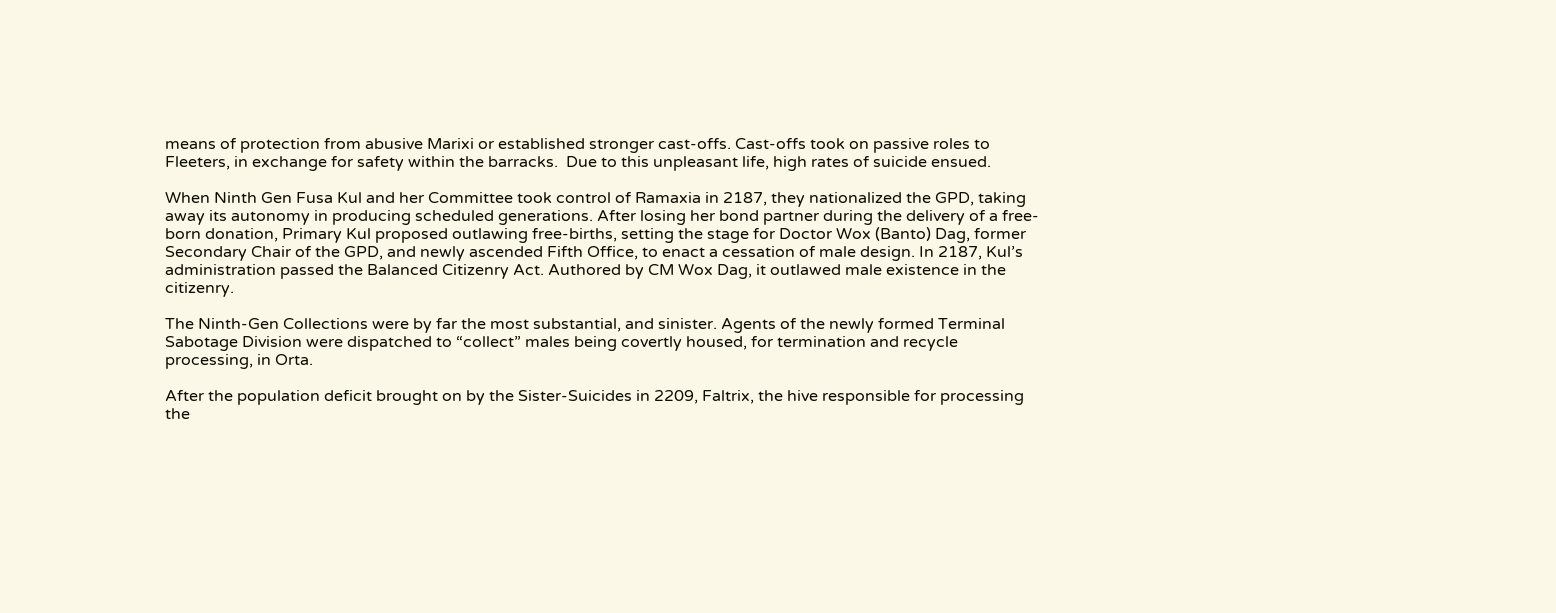means of protection from abusive Marixi or established stronger cast-offs. Cast-offs took on passive roles to Fleeters, in exchange for safety within the barracks.  Due to this unpleasant life, high rates of suicide ensued.

When Ninth Gen Fusa Kul and her Committee took control of Ramaxia in 2187, they nationalized the GPD, taking away its autonomy in producing scheduled generations. After losing her bond partner during the delivery of a free-born donation, Primary Kul proposed outlawing free-births, setting the stage for Doctor Wox (Banto) Dag, former Secondary Chair of the GPD, and newly ascended Fifth Office, to enact a cessation of male design. In 2187, Kul’s administration passed the Balanced Citizenry Act. Authored by CM Wox Dag, it outlawed male existence in the citizenry.

The Ninth-Gen Collections were by far the most substantial, and sinister. Agents of the newly formed Terminal Sabotage Division were dispatched to “collect” males being covertly housed, for termination and recycle processing, in Orta.

After the population deficit brought on by the Sister-Suicides in 2209, Faltrix, the hive responsible for processing the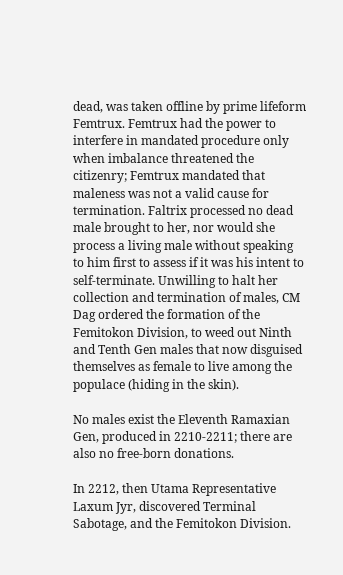dead, was taken offline by prime lifeform Femtrux. Femtrux had the power to interfere in mandated procedure only when imbalance threatened the citizenry; Femtrux mandated that maleness was not a valid cause for termination. Faltrix processed no dead male brought to her, nor would she process a living male without speaking to him first to assess if it was his intent to self-terminate. Unwilling to halt her collection and termination of males, CM Dag ordered the formation of the Femitokon Division, to weed out Ninth and Tenth Gen males that now disguised themselves as female to live among the populace (hiding in the skin).

No males exist the Eleventh Ramaxian Gen, produced in 2210-2211; there are also no free-born donations.

In 2212, then Utama Representative Laxum Jyr, discovered Terminal Sabotage, and the Femitokon Division.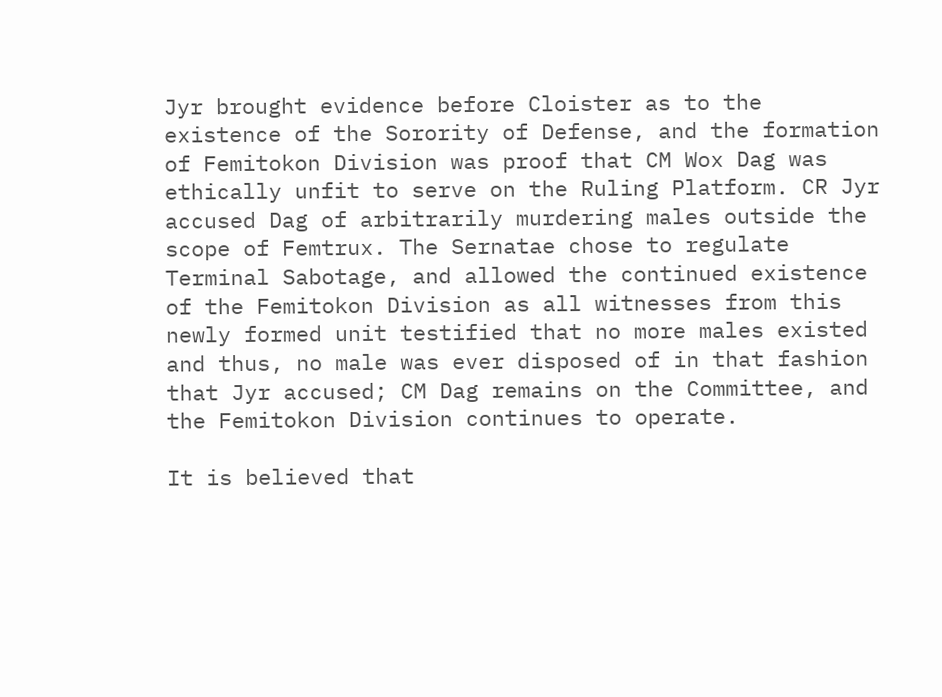Jyr brought evidence before Cloister as to the existence of the Sorority of Defense, and the formation of Femitokon Division was proof that CM Wox Dag was ethically unfit to serve on the Ruling Platform. CR Jyr accused Dag of arbitrarily murdering males outside the scope of Femtrux. The Sernatae chose to regulate Terminal Sabotage, and allowed the continued existence of the Femitokon Division as all witnesses from this newly formed unit testified that no more males existed and thus, no male was ever disposed of in that fashion that Jyr accused; CM Dag remains on the Committee, and the Femitokon Division continues to operate.

It is believed that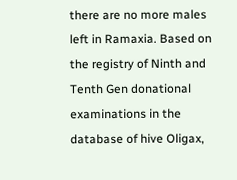there are no more males left in Ramaxia. Based on the registry of Ninth and Tenth Gen donational examinations in the database of hive Oligax,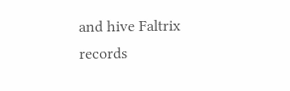and hive Faltrix records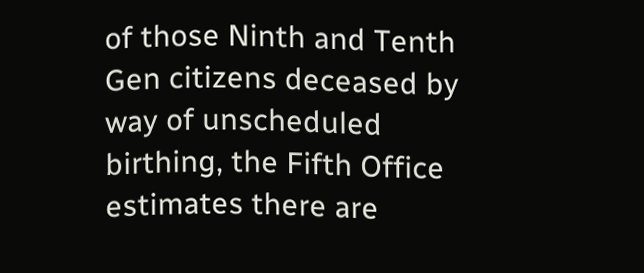of those Ninth and Tenth Gen citizens deceased by way of unscheduled birthing, the Fifth Office estimates there are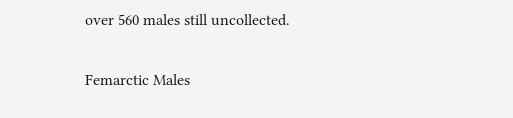over 560 males still uncollected.

Femarctic Males